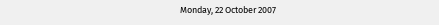Monday, 22 October 2007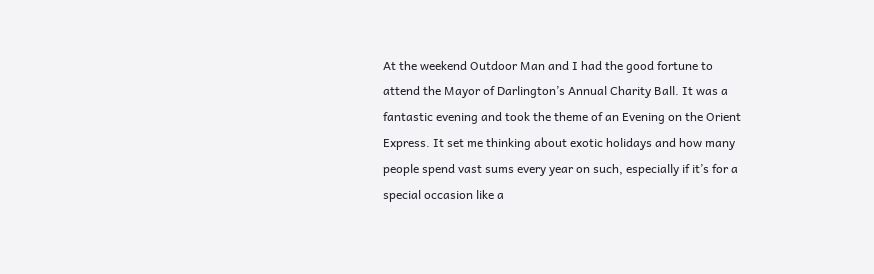At the weekend Outdoor Man and I had the good fortune to attend the Mayor of Darlington’s Annual Charity Ball. It was a fantastic evening and took the theme of an Evening on the Orient Express. It set me thinking about exotic holidays and how many people spend vast sums every year on such, especially if it’s for a special occasion like a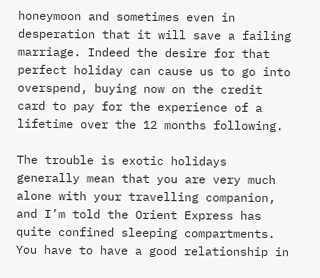honeymoon and sometimes even in desperation that it will save a failing marriage. Indeed the desire for that perfect holiday can cause us to go into overspend, buying now on the credit card to pay for the experience of a lifetime over the 12 months following.

The trouble is exotic holidays generally mean that you are very much alone with your travelling companion, and I’m told the Orient Express has quite confined sleeping compartments. You have to have a good relationship in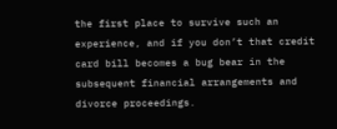the first place to survive such an experience, and if you don’t that credit card bill becomes a bug bear in the subsequent financial arrangements and divorce proceedings.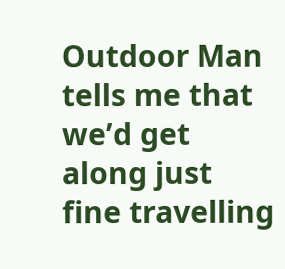Outdoor Man tells me that we’d get along just fine travelling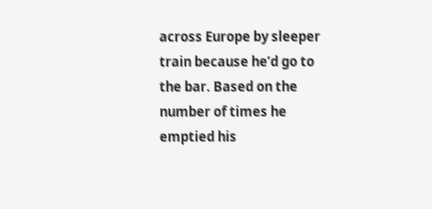across Europe by sleeper train because he’d go to the bar. Based on the number of times he emptied his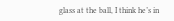glass at the ball, I think he’s in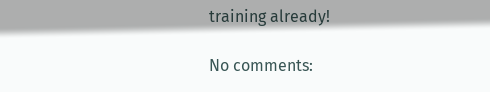training already!

No comments: